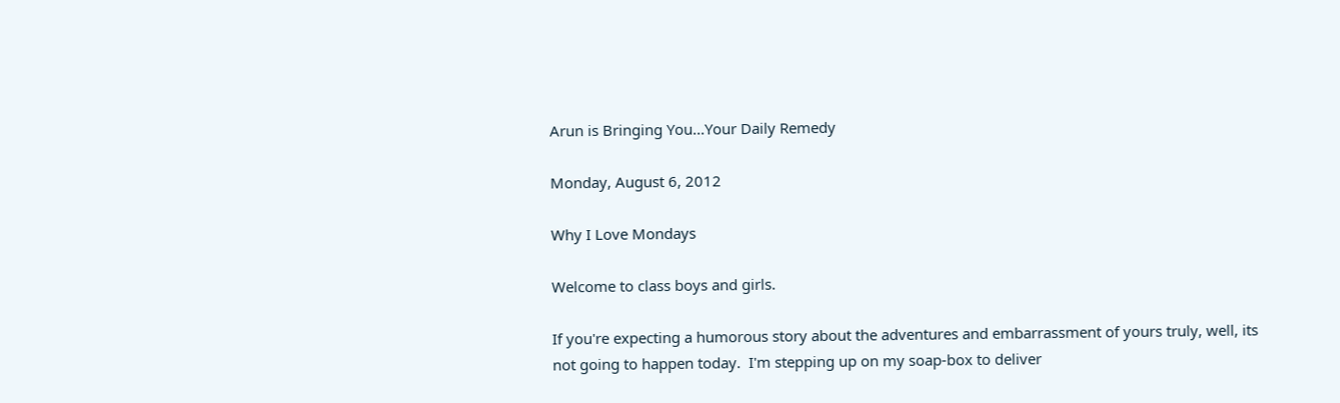Arun is Bringing You...Your Daily Remedy

Monday, August 6, 2012

Why I Love Mondays

Welcome to class boys and girls.

If you're expecting a humorous story about the adventures and embarrassment of yours truly, well, its not going to happen today.  I'm stepping up on my soap-box to deliver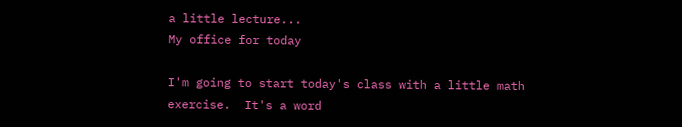a little lecture...
My office for today

I'm going to start today's class with a little math exercise.  It's a word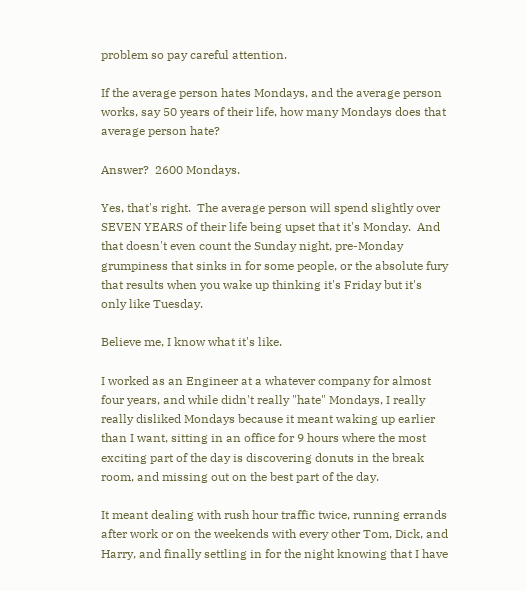problem so pay careful attention.

If the average person hates Mondays, and the average person works, say 50 years of their life, how many Mondays does that average person hate?

Answer?  2600 Mondays.

Yes, that's right.  The average person will spend slightly over SEVEN YEARS of their life being upset that it's Monday.  And that doesn't even count the Sunday night, pre-Monday grumpiness that sinks in for some people, or the absolute fury that results when you wake up thinking it's Friday but it's only like Tuesday.

Believe me, I know what it's like.

I worked as an Engineer at a whatever company for almost four years, and while didn't really "hate" Mondays, I really really disliked Mondays because it meant waking up earlier than I want, sitting in an office for 9 hours where the most exciting part of the day is discovering donuts in the break room, and missing out on the best part of the day.

It meant dealing with rush hour traffic twice, running errands after work or on the weekends with every other Tom, Dick, and Harry, and finally settling in for the night knowing that I have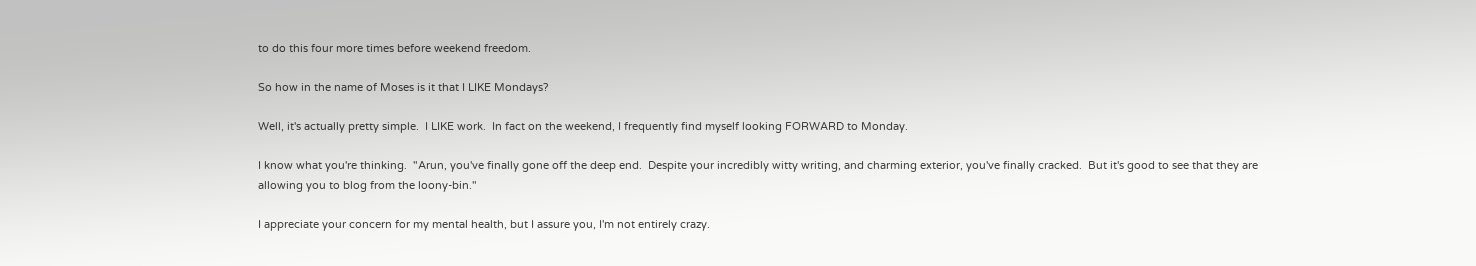to do this four more times before weekend freedom.

So how in the name of Moses is it that I LIKE Mondays?

Well, it's actually pretty simple.  I LIKE work.  In fact on the weekend, I frequently find myself looking FORWARD to Monday.

I know what you're thinking.  "Arun, you've finally gone off the deep end.  Despite your incredibly witty writing, and charming exterior, you've finally cracked.  But it's good to see that they are allowing you to blog from the loony-bin."

I appreciate your concern for my mental health, but I assure you, I'm not entirely crazy.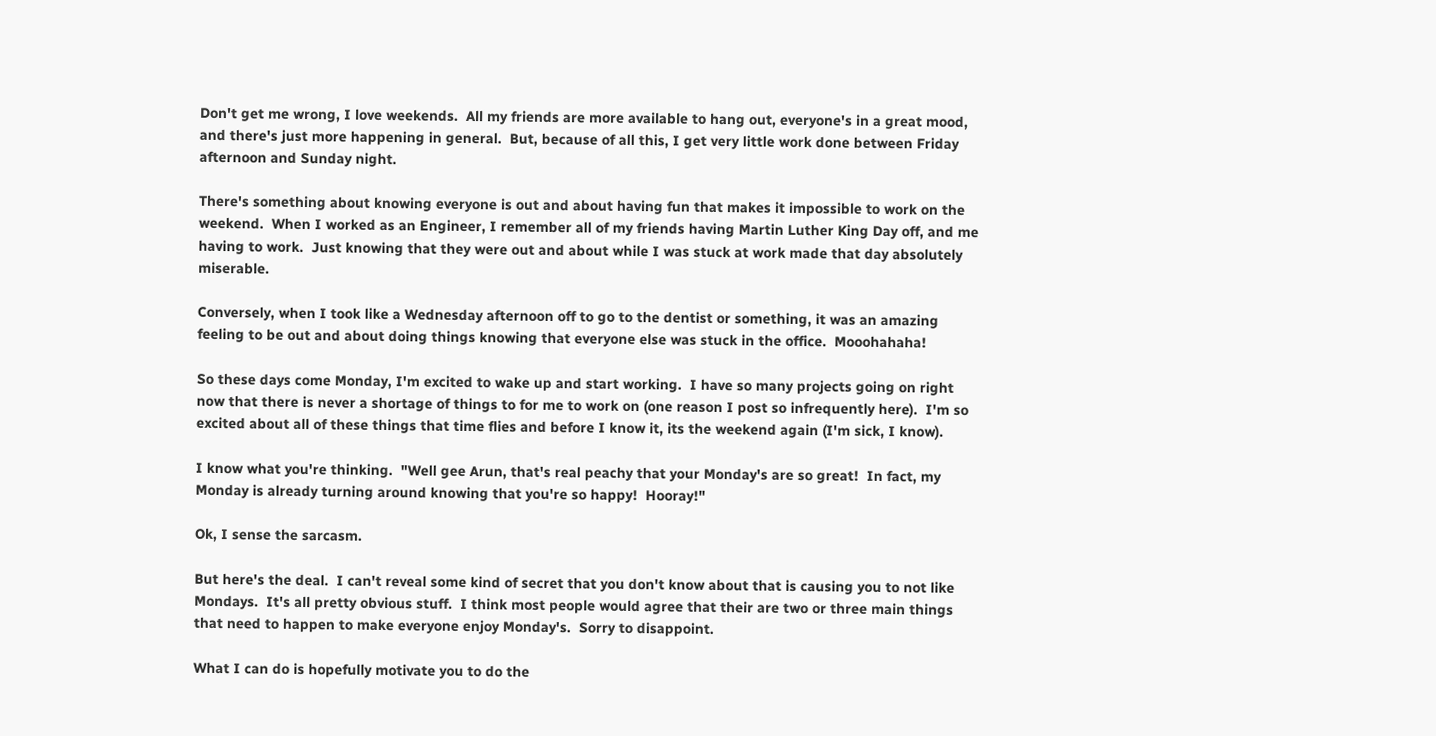Don't get me wrong, I love weekends.  All my friends are more available to hang out, everyone's in a great mood, and there's just more happening in general.  But, because of all this, I get very little work done between Friday afternoon and Sunday night.

There's something about knowing everyone is out and about having fun that makes it impossible to work on the weekend.  When I worked as an Engineer, I remember all of my friends having Martin Luther King Day off, and me having to work.  Just knowing that they were out and about while I was stuck at work made that day absolutely miserable.

Conversely, when I took like a Wednesday afternoon off to go to the dentist or something, it was an amazing feeling to be out and about doing things knowing that everyone else was stuck in the office.  Mooohahaha!

So these days come Monday, I'm excited to wake up and start working.  I have so many projects going on right now that there is never a shortage of things to for me to work on (one reason I post so infrequently here).  I'm so excited about all of these things that time flies and before I know it, its the weekend again (I'm sick, I know).

I know what you're thinking.  "Well gee Arun, that's real peachy that your Monday's are so great!  In fact, my Monday is already turning around knowing that you're so happy!  Hooray!"

Ok, I sense the sarcasm.

But here's the deal.  I can't reveal some kind of secret that you don't know about that is causing you to not like Mondays.  It's all pretty obvious stuff.  I think most people would agree that their are two or three main things that need to happen to make everyone enjoy Monday's.  Sorry to disappoint.

What I can do is hopefully motivate you to do the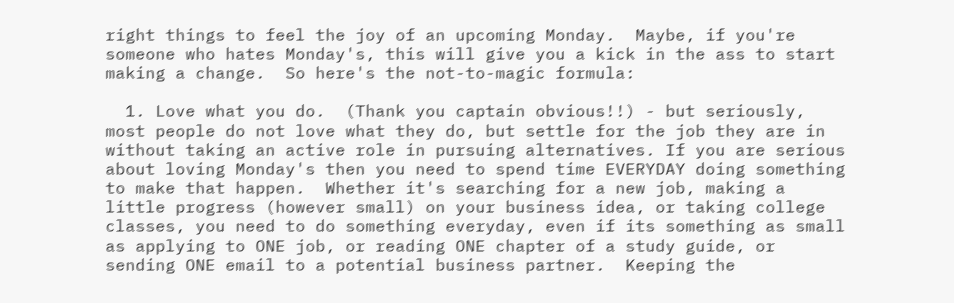right things to feel the joy of an upcoming Monday.  Maybe, if you're someone who hates Monday's, this will give you a kick in the ass to start making a change.  So here's the not-to-magic formula:

  1. Love what you do.  (Thank you captain obvious!!) - but seriously, most people do not love what they do, but settle for the job they are in without taking an active role in pursuing alternatives. If you are serious about loving Monday's then you need to spend time EVERYDAY doing something to make that happen.  Whether it's searching for a new job, making a little progress (however small) on your business idea, or taking college classes, you need to do something everyday, even if its something as small as applying to ONE job, or reading ONE chapter of a study guide, or sending ONE email to a potential business partner.  Keeping the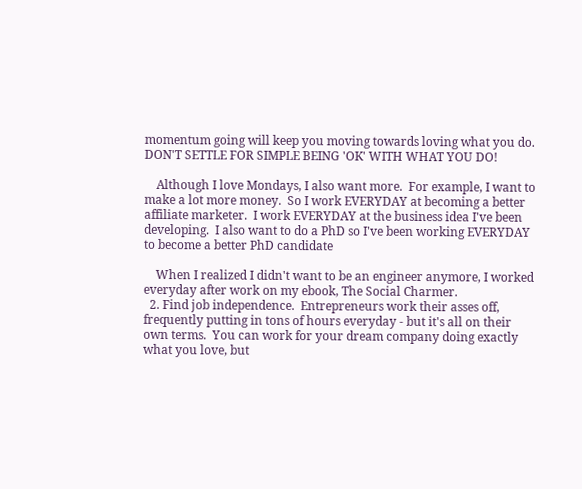momentum going will keep you moving towards loving what you do.  DON'T SETTLE FOR SIMPLE BEING 'OK' WITH WHAT YOU DO!

    Although I love Mondays, I also want more.  For example, I want to make a lot more money.  So I work EVERYDAY at becoming a better affiliate marketer.  I work EVERYDAY at the business idea I've been developing.  I also want to do a PhD so I've been working EVERYDAY to become a better PhD candidate

    When I realized I didn't want to be an engineer anymore, I worked everyday after work on my ebook, The Social Charmer.
  2. Find job independence.  Entrepreneurs work their asses off, frequently putting in tons of hours everyday - but it's all on their own terms.  You can work for your dream company doing exactly what you love, but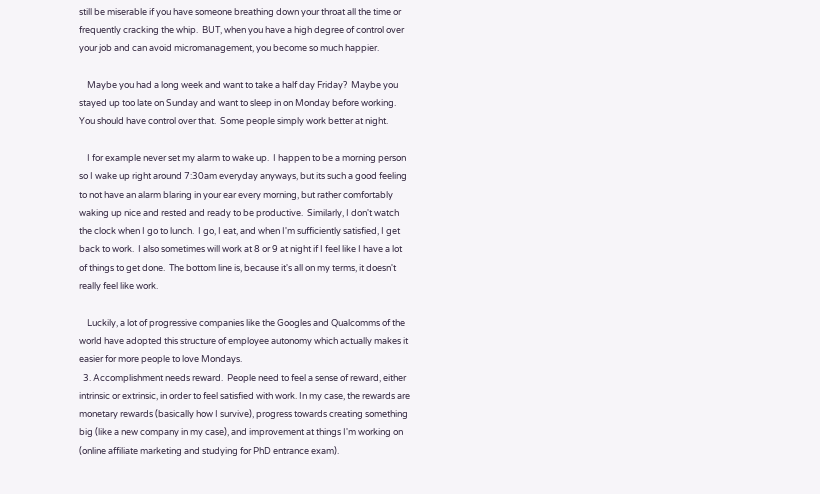still be miserable if you have someone breathing down your throat all the time or frequently cracking the whip.  BUT, when you have a high degree of control over your job and can avoid micromanagement, you become so much happier.

    Maybe you had a long week and want to take a half day Friday?  Maybe you stayed up too late on Sunday and want to sleep in on Monday before working.  You should have control over that.  Some people simply work better at night.

    I for example never set my alarm to wake up.  I happen to be a morning person so I wake up right around 7:30am everyday anyways, but its such a good feeling to not have an alarm blaring in your ear every morning, but rather comfortably waking up nice and rested and ready to be productive.  Similarly, I don't watch the clock when I go to lunch.  I go, I eat, and when I'm sufficiently satisfied, I get back to work.  I also sometimes will work at 8 or 9 at night if I feel like I have a lot of things to get done.  The bottom line is, because it's all on my terms, it doesn't really feel like work.

    Luckily, a lot of progressive companies like the Googles and Qualcomms of the world have adopted this structure of employee autonomy which actually makes it easier for more people to love Mondays.
  3. Accomplishment needs reward.  People need to feel a sense of reward, either intrinsic or extrinsic, in order to feel satisfied with work. In my case, the rewards are monetary rewards (basically how I survive), progress towards creating something big (like a new company in my case), and improvement at things I'm working on (online affiliate marketing and studying for PhD entrance exam).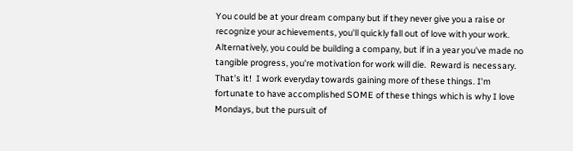You could be at your dream company but if they never give you a raise or recognize your achievements, you'll quickly fall out of love with your work.  Alternatively, you could be building a company, but if in a year you've made no tangible progress, you're motivation for work will die.  Reward is necessary.
That's it!  I work everyday towards gaining more of these things. I'm fortunate to have accomplished SOME of these things which is why I love Mondays, but the pursuit of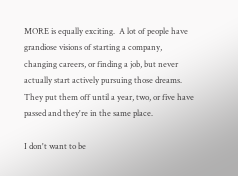MORE is equally exciting.  A lot of people have grandiose visions of starting a company, changing careers, or finding a job, but never actually start actively pursuing those dreams.  They put them off until a year, two, or five have passed and they're in the same place.

I don't want to be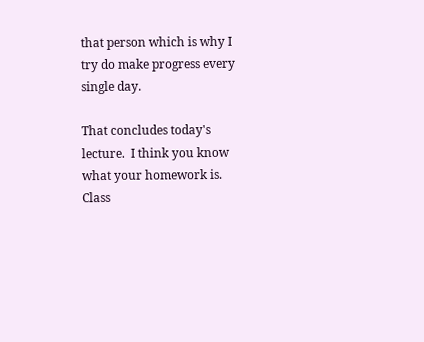that person which is why I try do make progress every single day.

That concludes today's lecture.  I think you know what your homework is.  Class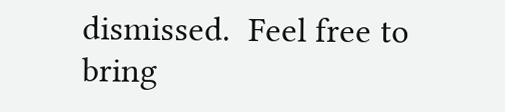dismissed.  Feel free to bring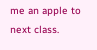me an apple to next class.